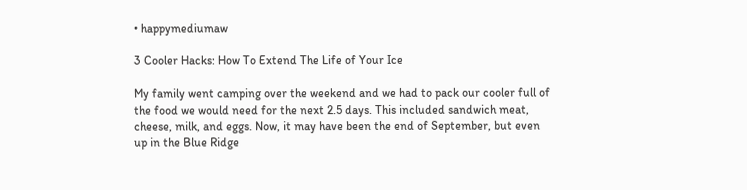• happymediumaw

3 Cooler Hacks: How To Extend The Life of Your Ice

My family went camping over the weekend and we had to pack our cooler full of the food we would need for the next 2.5 days. This included sandwich meat, cheese, milk, and eggs. Now, it may have been the end of September, but even up in the Blue Ridge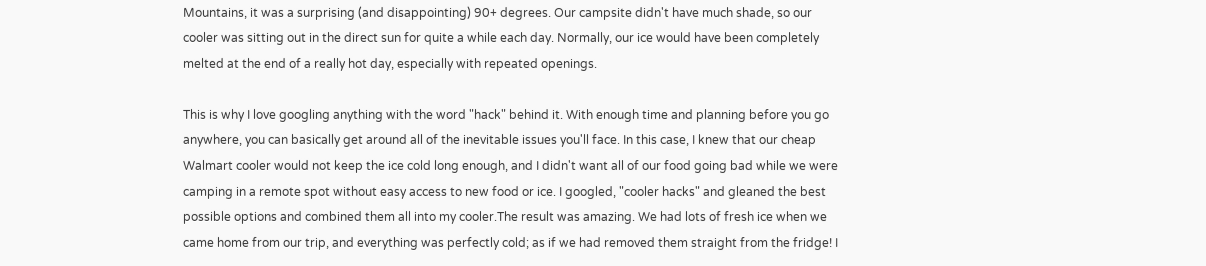Mountains, it was a surprising (and disappointing) 90+ degrees. Our campsite didn't have much shade, so our cooler was sitting out in the direct sun for quite a while each day. Normally, our ice would have been completely melted at the end of a really hot day, especially with repeated openings.

This is why I love googling anything with the word "hack" behind it. With enough time and planning before you go anywhere, you can basically get around all of the inevitable issues you'll face. In this case, I knew that our cheap Walmart cooler would not keep the ice cold long enough, and I didn't want all of our food going bad while we were camping in a remote spot without easy access to new food or ice. I googled, "cooler hacks" and gleaned the best possible options and combined them all into my cooler.The result was amazing. We had lots of fresh ice when we came home from our trip, and everything was perfectly cold; as if we had removed them straight from the fridge! I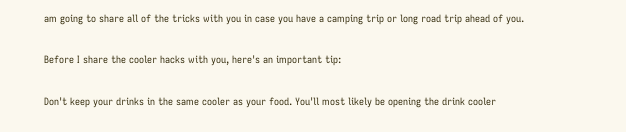am going to share all of the tricks with you in case you have a camping trip or long road trip ahead of you.

Before I share the cooler hacks with you, here's an important tip:

Don't keep your drinks in the same cooler as your food. You'll most likely be opening the drink cooler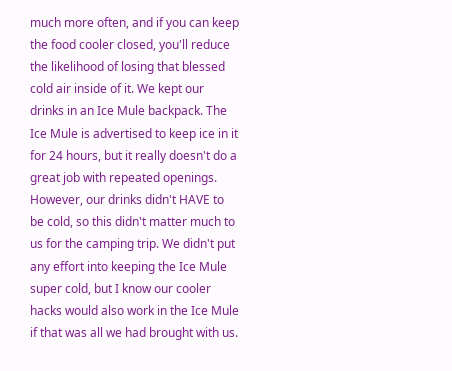much more often, and if you can keep the food cooler closed, you'll reduce the likelihood of losing that blessed cold air inside of it. We kept our drinks in an Ice Mule backpack. The Ice Mule is advertised to keep ice in it for 24 hours, but it really doesn't do a great job with repeated openings. However, our drinks didn't HAVE to be cold, so this didn't matter much to us for the camping trip. We didn't put any effort into keeping the Ice Mule super cold, but I know our cooler hacks would also work in the Ice Mule if that was all we had brought with us.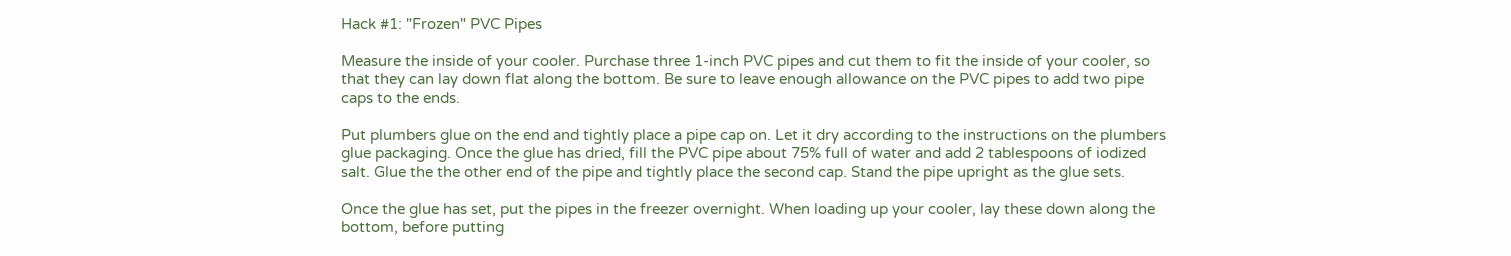Hack #1: "Frozen" PVC Pipes

Measure the inside of your cooler. Purchase three 1-inch PVC pipes and cut them to fit the inside of your cooler, so that they can lay down flat along the bottom. Be sure to leave enough allowance on the PVC pipes to add two pipe caps to the ends.

Put plumbers glue on the end and tightly place a pipe cap on. Let it dry according to the instructions on the plumbers glue packaging. Once the glue has dried, fill the PVC pipe about 75% full of water and add 2 tablespoons of iodized salt. Glue the the other end of the pipe and tightly place the second cap. Stand the pipe upright as the glue sets.

Once the glue has set, put the pipes in the freezer overnight. When loading up your cooler, lay these down along the bottom, before putting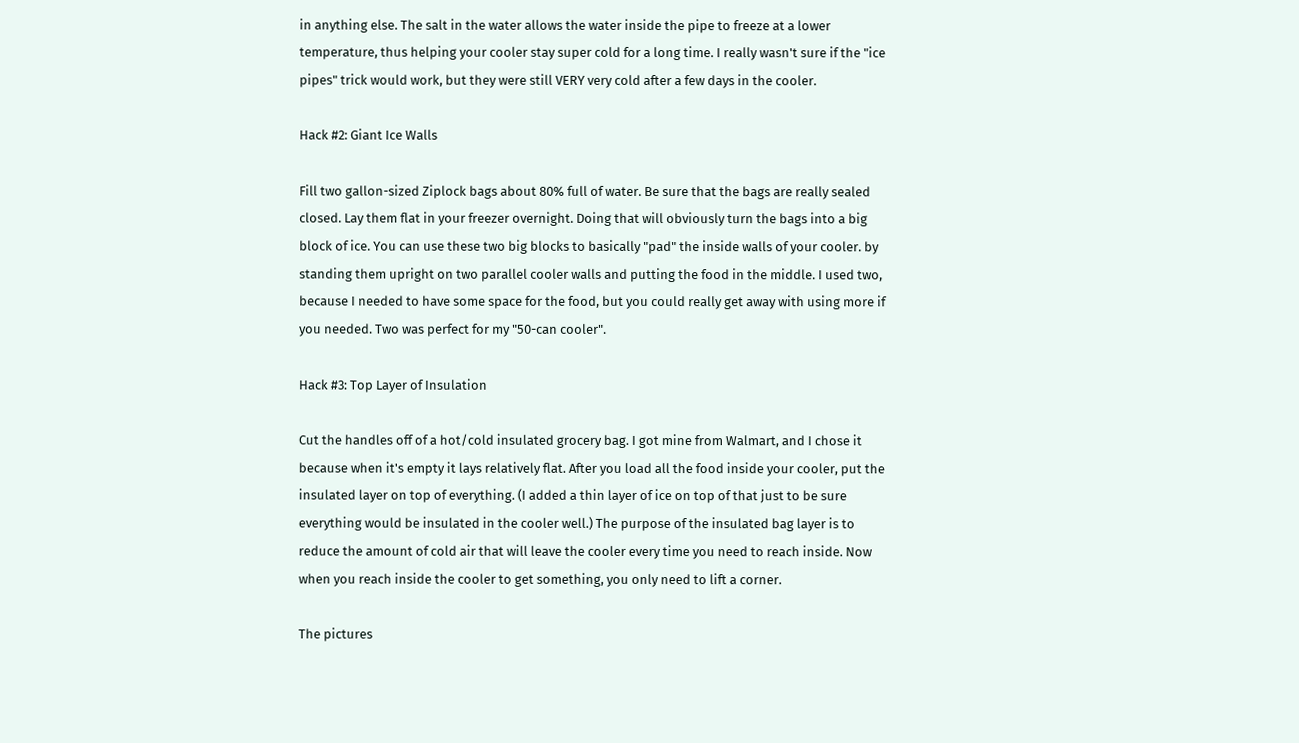in anything else. The salt in the water allows the water inside the pipe to freeze at a lower temperature, thus helping your cooler stay super cold for a long time. I really wasn't sure if the "ice pipes" trick would work, but they were still VERY very cold after a few days in the cooler.

Hack #2: Giant Ice Walls

Fill two gallon-sized Ziplock bags about 80% full of water. Be sure that the bags are really sealed closed. Lay them flat in your freezer overnight. Doing that will obviously turn the bags into a big block of ice. You can use these two big blocks to basically "pad" the inside walls of your cooler. by standing them upright on two parallel cooler walls and putting the food in the middle. I used two, because I needed to have some space for the food, but you could really get away with using more if you needed. Two was perfect for my "50-can cooler".

Hack #3: Top Layer of Insulation

Cut the handles off of a hot/cold insulated grocery bag. I got mine from Walmart, and I chose it because when it's empty it lays relatively flat. After you load all the food inside your cooler, put the insulated layer on top of everything. (I added a thin layer of ice on top of that just to be sure everything would be insulated in the cooler well.) The purpose of the insulated bag layer is to reduce the amount of cold air that will leave the cooler every time you need to reach inside. Now when you reach inside the cooler to get something, you only need to lift a corner.

The pictures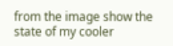from the image show the state of my cooler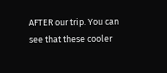AFTER our trip. You can see that these cooler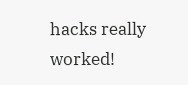hacks really worked!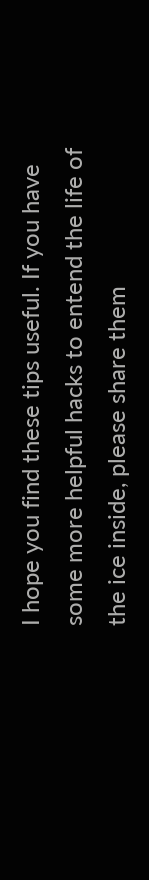I hope you find these tips useful. If you have some more helpful hacks to entend the life of the ice inside, please share them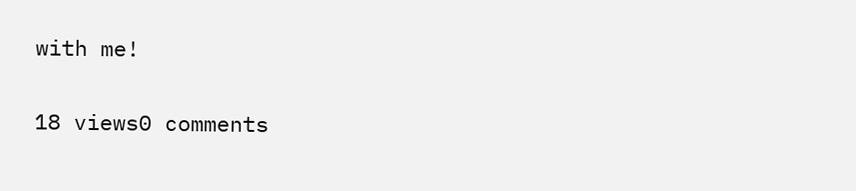with me!

18 views0 comments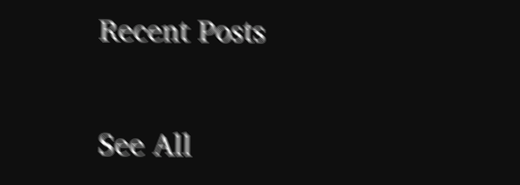Recent Posts

See All